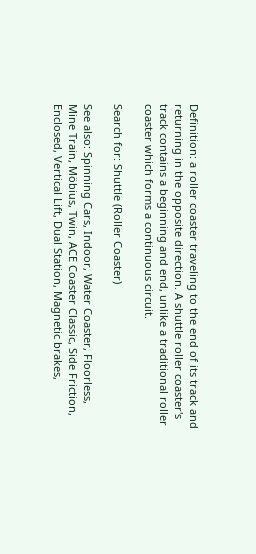Definition: a roller coaster traveling to the end of its track and returning in the opposite direction. A shuttle roller coaster's track contains a beginning and end, unlike a traditional roller coaster which forms a continuous circuit.

Search for: Shuttle (Roller Coaster)

See also: Spinning Cars, Indoor, Water Coaster, Floorless, Mine Train, Möbius, Twin, ACE Coaster Classic, Side Friction, Enclosed, Vertical Lift, Dual Station, Magnetic brakes,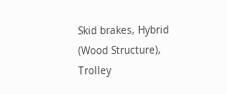Skid brakes, Hybrid (Wood Structure), Trolley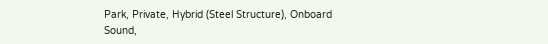Park, Private, Hybrid (Steel Structure), Onboard Sound,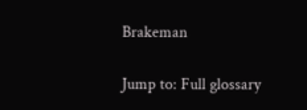Brakeman

Jump to: Full glossary